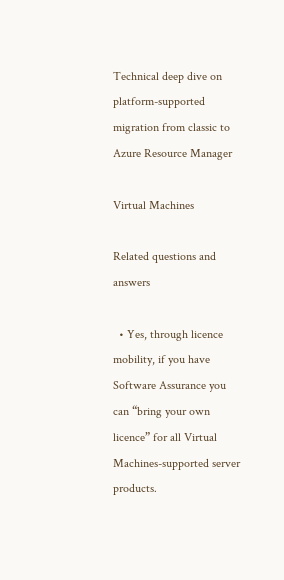Technical deep dive on platform-supported migration from classic to Azure Resource Manager

Virtual Machines

Related questions and answers

  • Yes, through licence mobility, if you have Software Assurance you can “bring your own licence” for all Virtual Machines-supported server products.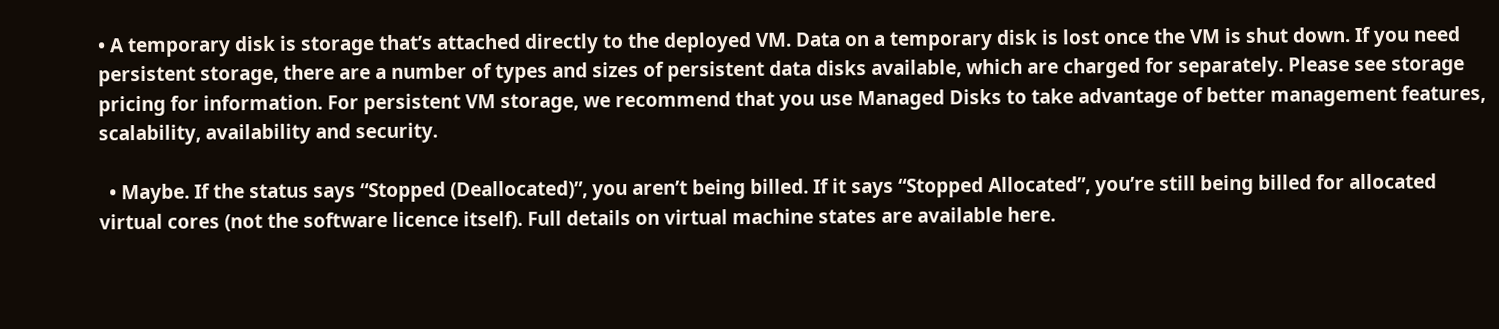• A temporary disk is storage that’s attached directly to the deployed VM. Data on a temporary disk is lost once the VM is shut down. If you need persistent storage, there are a number of types and sizes of persistent data disks available, which are charged for separately. Please see storage pricing for information. For persistent VM storage, we recommend that you use Managed Disks to take advantage of better management features, scalability, availability and security.

  • Maybe. If the status says “Stopped (Deallocated)”, you aren’t being billed. If it says “Stopped Allocated”, you’re still being billed for allocated virtual cores (not the software licence itself). Full details on virtual machine states are available here.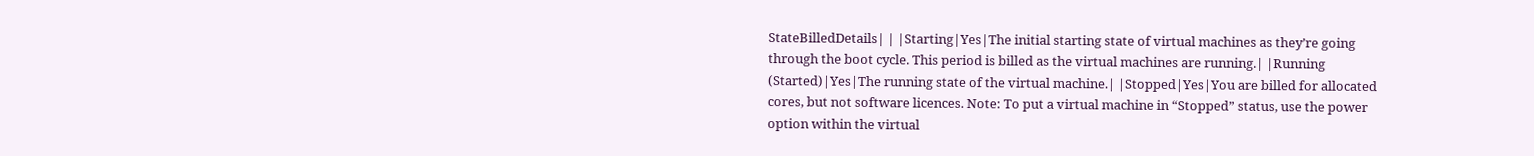StateBilledDetails| | |Starting|Yes|The initial starting state of virtual machines as they’re going through the boot cycle. This period is billed as the virtual machines are running.| |Running (Started)|Yes|The running state of the virtual machine.| |Stopped|Yes|You are billed for allocated cores, but not software licences. Note: To put a virtual machine in “Stopped” status, use the power option within the virtual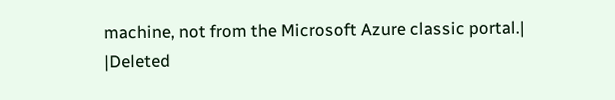machine, not from the Microsoft Azure classic portal.| |Deleted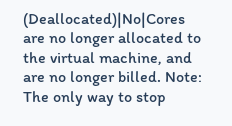(Deallocated)|No|Cores are no longer allocated to the virtual machine, and are no longer billed. Note: The only way to stop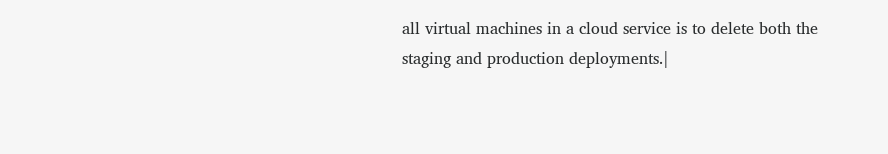all virtual machines in a cloud service is to delete both the staging and production deployments.|